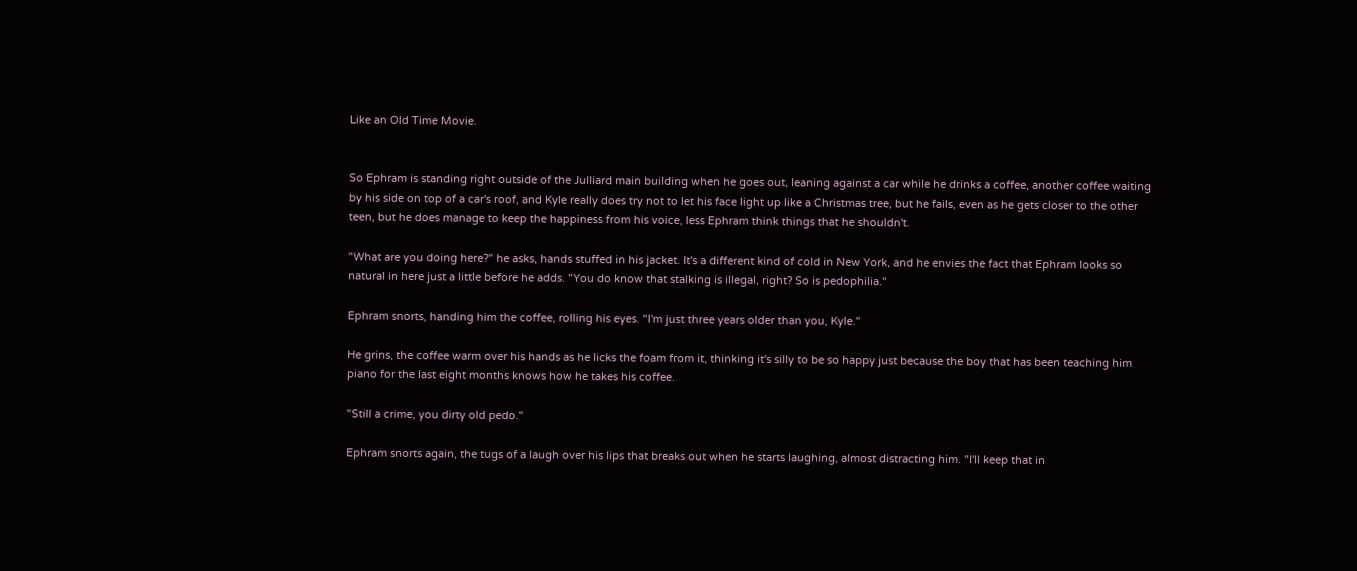Like an Old Time Movie.


So Ephram is standing right outside of the Julliard main building when he goes out, leaning against a car while he drinks a coffee, another coffee waiting by his side on top of a car's roof, and Kyle really does try not to let his face light up like a Christmas tree, but he fails, even as he gets closer to the other teen, but he does manage to keep the happiness from his voice, less Ephram think things that he shouldn't.

"What are you doing here?" he asks, hands stuffed in his jacket. It's a different kind of cold in New York, and he envies the fact that Ephram looks so natural in here just a little before he adds. "You do know that stalking is illegal, right? So is pedophilia."

Ephram snorts, handing him the coffee, rolling his eyes. "I'm just three years older than you, Kyle."

He grins, the coffee warm over his hands as he licks the foam from it, thinking it's silly to be so happy just because the boy that has been teaching him piano for the last eight months knows how he takes his coffee.

"Still a crime, you dirty old pedo."

Ephram snorts again, the tugs of a laugh over his lips that breaks out when he starts laughing, almost distracting him. "I'll keep that in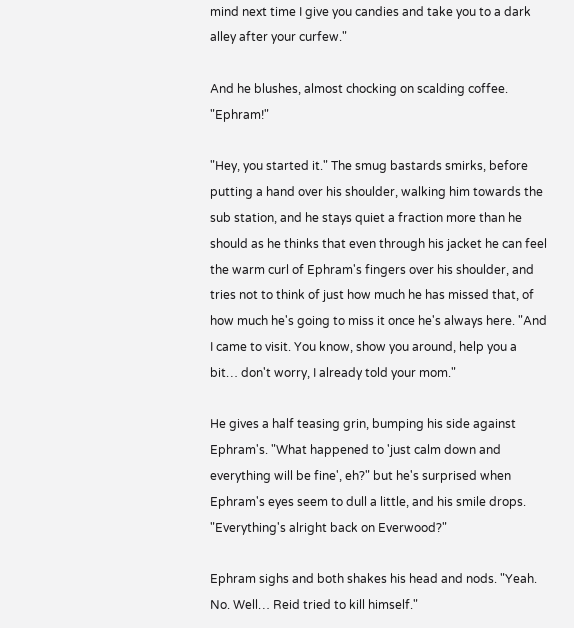mind next time I give you candies and take you to a dark alley after your curfew."

And he blushes, almost chocking on scalding coffee. "Ephram!"

"Hey, you started it." The smug bastards smirks, before putting a hand over his shoulder, walking him towards the sub station, and he stays quiet a fraction more than he should as he thinks that even through his jacket he can feel the warm curl of Ephram's fingers over his shoulder, and tries not to think of just how much he has missed that, of how much he's going to miss it once he's always here. "And I came to visit. You know, show you around, help you a bit… don't worry, I already told your mom."

He gives a half teasing grin, bumping his side against Ephram's. "What happened to 'just calm down and everything will be fine', eh?" but he's surprised when Ephram's eyes seem to dull a little, and his smile drops. "Everything's alright back on Everwood?"

Ephram sighs and both shakes his head and nods. "Yeah. No. Well… Reid tried to kill himself."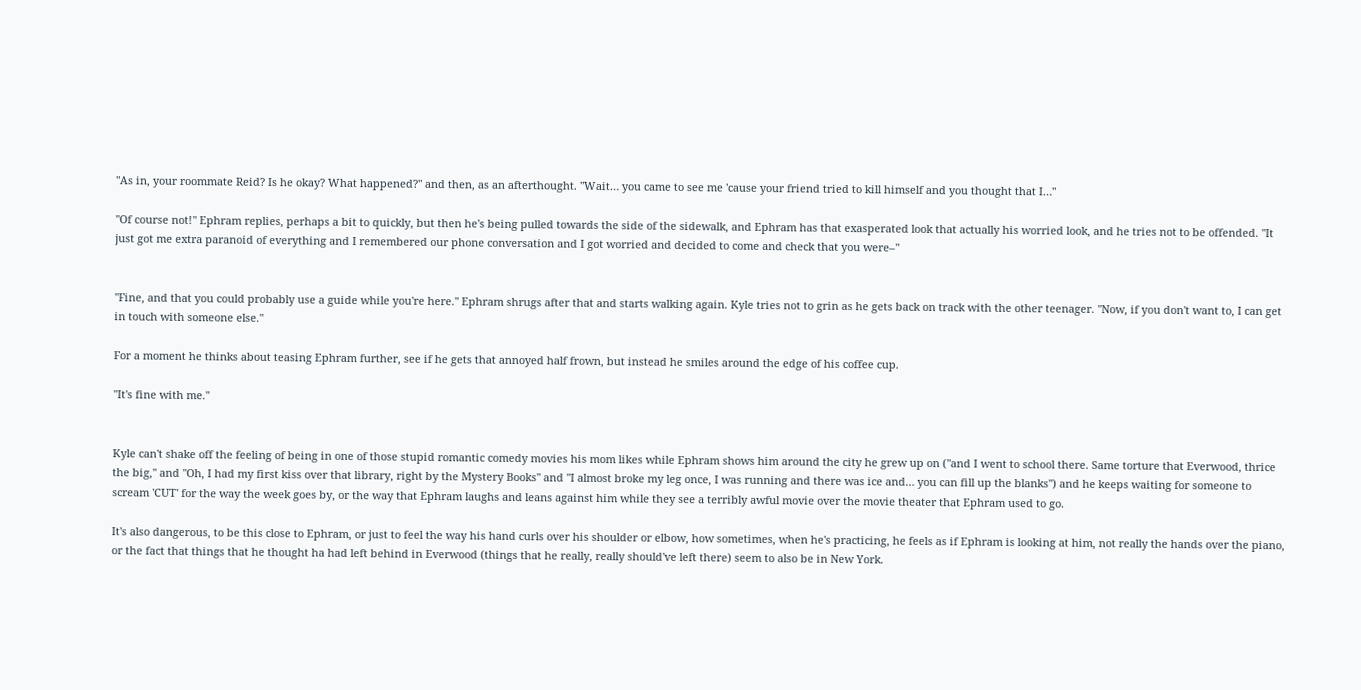"As in, your roommate Reid? Is he okay? What happened?" and then, as an afterthought. "Wait… you came to see me 'cause your friend tried to kill himself and you thought that I…"

"Of course not!" Ephram replies, perhaps a bit to quickly, but then he's being pulled towards the side of the sidewalk, and Ephram has that exasperated look that actually his worried look, and he tries not to be offended. "It just got me extra paranoid of everything and I remembered our phone conversation and I got worried and decided to come and check that you were–"


"Fine, and that you could probably use a guide while you're here." Ephram shrugs after that and starts walking again. Kyle tries not to grin as he gets back on track with the other teenager. "Now, if you don't want to, I can get in touch with someone else."

For a moment he thinks about teasing Ephram further, see if he gets that annoyed half frown, but instead he smiles around the edge of his coffee cup.

"It's fine with me."


Kyle can't shake off the feeling of being in one of those stupid romantic comedy movies his mom likes while Ephram shows him around the city he grew up on ("and I went to school there. Same torture that Everwood, thrice the big," and "Oh, I had my first kiss over that library, right by the Mystery Books" and "I almost broke my leg once, I was running and there was ice and… you can fill up the blanks") and he keeps waiting for someone to scream 'CUT' for the way the week goes by, or the way that Ephram laughs and leans against him while they see a terribly awful movie over the movie theater that Ephram used to go.

It's also dangerous, to be this close to Ephram, or just to feel the way his hand curls over his shoulder or elbow, how sometimes, when he's practicing, he feels as if Ephram is looking at him, not really the hands over the piano, or the fact that things that he thought ha had left behind in Everwood (things that he really, really should've left there) seem to also be in New York.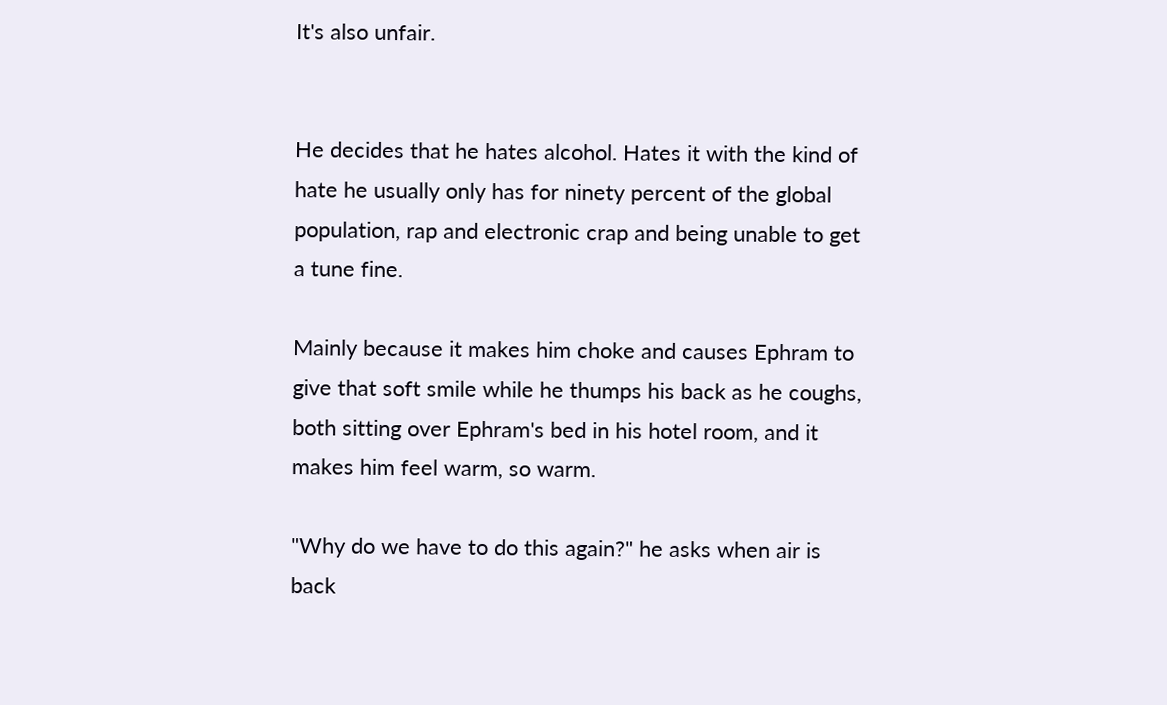It's also unfair.


He decides that he hates alcohol. Hates it with the kind of hate he usually only has for ninety percent of the global population, rap and electronic crap and being unable to get a tune fine.

Mainly because it makes him choke and causes Ephram to give that soft smile while he thumps his back as he coughs, both sitting over Ephram's bed in his hotel room, and it makes him feel warm, so warm.

"Why do we have to do this again?" he asks when air is back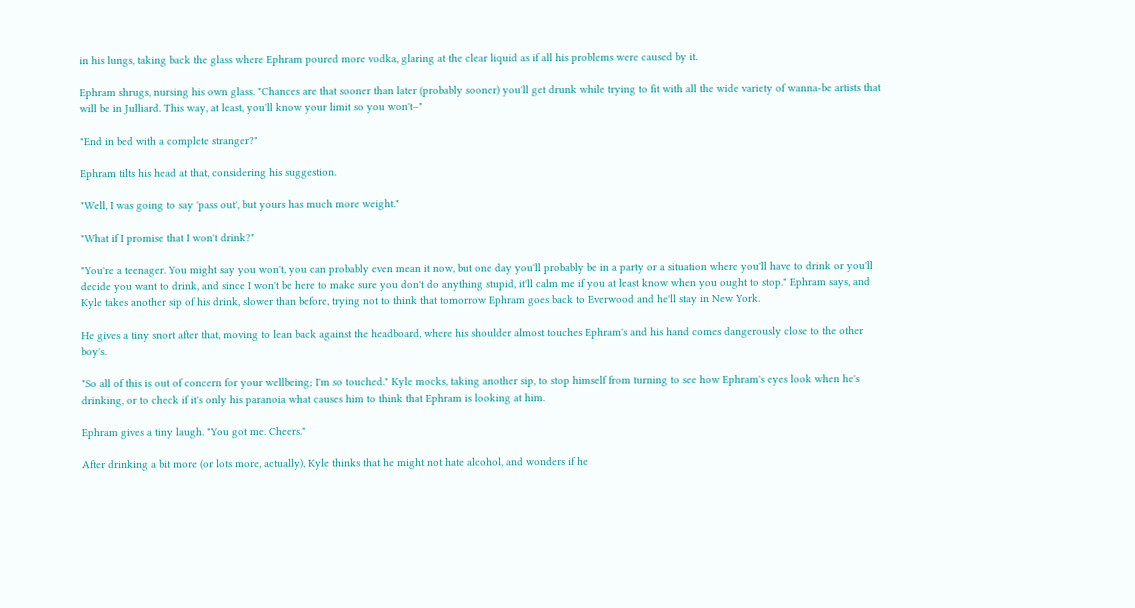in his lungs, taking back the glass where Ephram poured more vodka, glaring at the clear liquid as if all his problems were caused by it.

Ephram shrugs, nursing his own glass. "Chances are that sooner than later (probably sooner) you'll get drunk while trying to fit with all the wide variety of wanna-be artists that will be in Julliard. This way, at least, you'll know your limit so you won't–"

"End in bed with a complete stranger?"

Ephram tilts his head at that, considering his suggestion.

"Well, I was going to say 'pass out', but yours has much more weight."

"What if I promise that I won't drink?"

"You're a teenager. You might say you won't, you can probably even mean it now, but one day you'll probably be in a party or a situation where you'll have to drink or you'll decide you want to drink, and since I won't be here to make sure you don't do anything stupid, it'll calm me if you at least know when you ought to stop." Ephram says, and Kyle takes another sip of his drink, slower than before, trying not to think that tomorrow Ephram goes back to Everwood and he'll stay in New York.

He gives a tiny snort after that, moving to lean back against the headboard, where his shoulder almost touches Ephram's and his hand comes dangerously close to the other boy's.

"So all of this is out of concern for your wellbeing; I'm so touched." Kyle mocks, taking another sip, to stop himself from turning to see how Ephram's eyes look when he's drinking, or to check if it's only his paranoia what causes him to think that Ephram is looking at him.

Ephram gives a tiny laugh. "You got me. Cheers."

After drinking a bit more (or lots more, actually), Kyle thinks that he might not hate alcohol, and wonders if he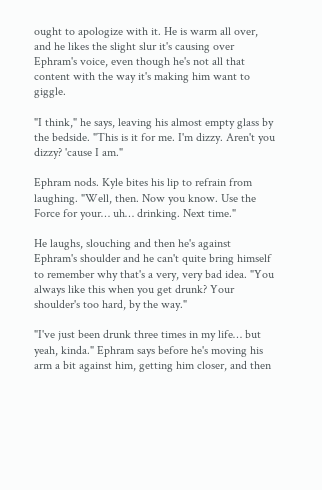ought to apologize with it. He is warm all over, and he likes the slight slur it's causing over Ephram's voice, even though he's not all that content with the way it's making him want to giggle.

"I think," he says, leaving his almost empty glass by the bedside. "This is it for me. I'm dizzy. Aren't you dizzy? 'cause I am."

Ephram nods. Kyle bites his lip to refrain from laughing. "Well, then. Now you know. Use the Force for your… uh… drinking. Next time."

He laughs, slouching and then he's against Ephram's shoulder and he can't quite bring himself to remember why that's a very, very bad idea. "You always like this when you get drunk? Your shoulder's too hard, by the way."

"I've just been drunk three times in my life… but yeah, kinda." Ephram says before he's moving his arm a bit against him, getting him closer, and then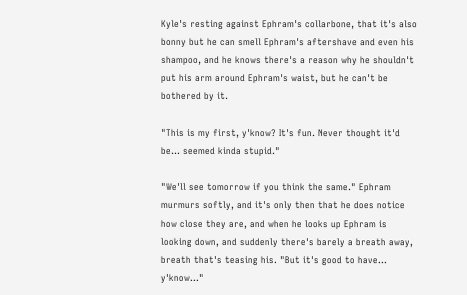Kyle's resting against Ephram's collarbone, that it's also bonny but he can smell Ephram's aftershave and even his shampoo, and he knows there's a reason why he shouldn't put his arm around Ephram's waist, but he can't be bothered by it.

"This is my first, y'know? It's fun. Never thought it'd be… seemed kinda stupid."

"We'll see tomorrow if you think the same." Ephram murmurs softly, and it's only then that he does notice how close they are, and when he looks up Ephram is looking down, and suddenly there's barely a breath away, breath that's teasing his. "But it's good to have… y'know…"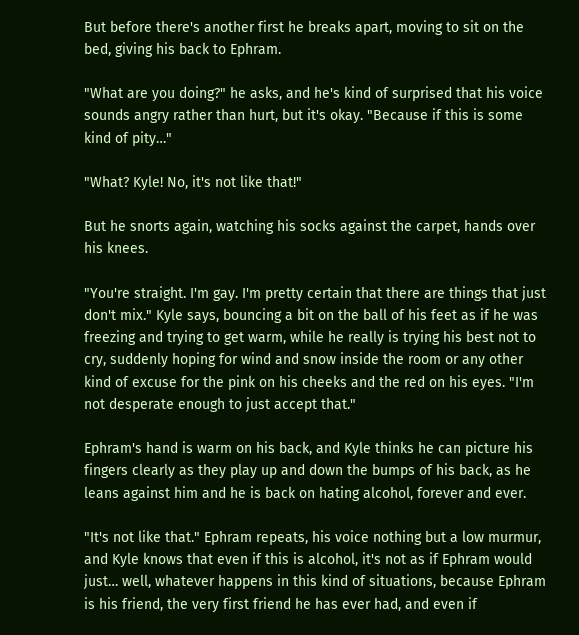But before there's another first he breaks apart, moving to sit on the bed, giving his back to Ephram.

"What are you doing?" he asks, and he's kind of surprised that his voice sounds angry rather than hurt, but it's okay. "Because if this is some kind of pity…"

"What? Kyle! No, it's not like that!"

But he snorts again, watching his socks against the carpet, hands over his knees.

"You're straight. I'm gay. I'm pretty certain that there are things that just don't mix." Kyle says, bouncing a bit on the ball of his feet as if he was freezing and trying to get warm, while he really is trying his best not to cry, suddenly hoping for wind and snow inside the room or any other kind of excuse for the pink on his cheeks and the red on his eyes. "I'm not desperate enough to just accept that."

Ephram's hand is warm on his back, and Kyle thinks he can picture his fingers clearly as they play up and down the bumps of his back, as he leans against him and he is back on hating alcohol, forever and ever.

"It's not like that." Ephram repeats, his voice nothing but a low murmur, and Kyle knows that even if this is alcohol, it's not as if Ephram would just… well, whatever happens in this kind of situations, because Ephram is his friend, the very first friend he has ever had, and even if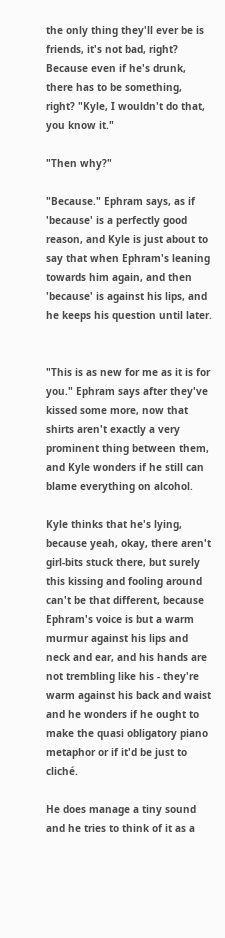the only thing they'll ever be is friends, it's not bad, right? Because even if he's drunk, there has to be something, right? "Kyle, I wouldn't do that, you know it."

"Then why?"

"Because." Ephram says, as if 'because' is a perfectly good reason, and Kyle is just about to say that when Ephram's leaning towards him again, and then 'because' is against his lips, and he keeps his question until later.


"This is as new for me as it is for you." Ephram says after they've kissed some more, now that shirts aren't exactly a very prominent thing between them, and Kyle wonders if he still can blame everything on alcohol.

Kyle thinks that he's lying, because yeah, okay, there aren't girl-bits stuck there, but surely this kissing and fooling around can't be that different, because Ephram's voice is but a warm murmur against his lips and neck and ear, and his hands are not trembling like his - they're warm against his back and waist and he wonders if he ought to make the quasi obligatory piano metaphor or if it'd be just to cliché.

He does manage a tiny sound and he tries to think of it as a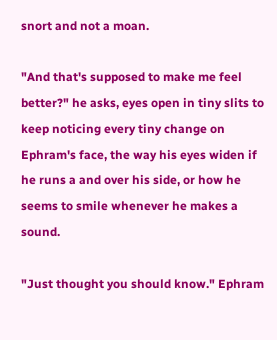snort and not a moan.

"And that's supposed to make me feel better?" he asks, eyes open in tiny slits to keep noticing every tiny change on Ephram's face, the way his eyes widen if he runs a and over his side, or how he seems to smile whenever he makes a sound.

"Just thought you should know." Ephram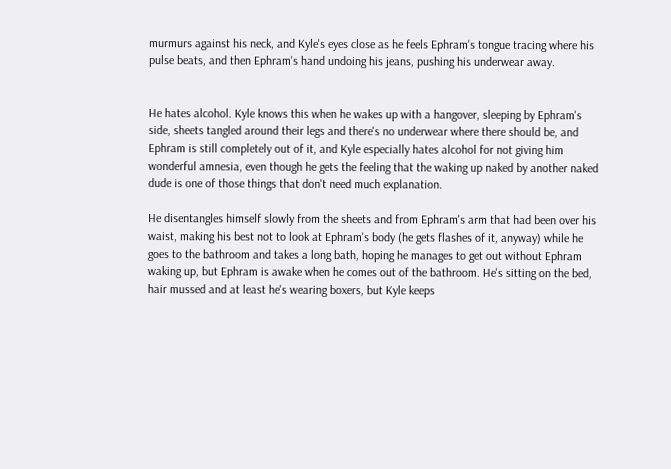murmurs against his neck, and Kyle's eyes close as he feels Ephram's tongue tracing where his pulse beats, and then Ephram's hand undoing his jeans, pushing his underwear away.


He hates alcohol. Kyle knows this when he wakes up with a hangover, sleeping by Ephram's side, sheets tangled around their legs and there's no underwear where there should be, and Ephram is still completely out of it, and Kyle especially hates alcohol for not giving him wonderful amnesia, even though he gets the feeling that the waking up naked by another naked dude is one of those things that don't need much explanation.

He disentangles himself slowly from the sheets and from Ephram's arm that had been over his waist, making his best not to look at Ephram's body (he gets flashes of it, anyway) while he goes to the bathroom and takes a long bath, hoping he manages to get out without Ephram waking up, but Ephram is awake when he comes out of the bathroom. He's sitting on the bed, hair mussed and at least he's wearing boxers, but Kyle keeps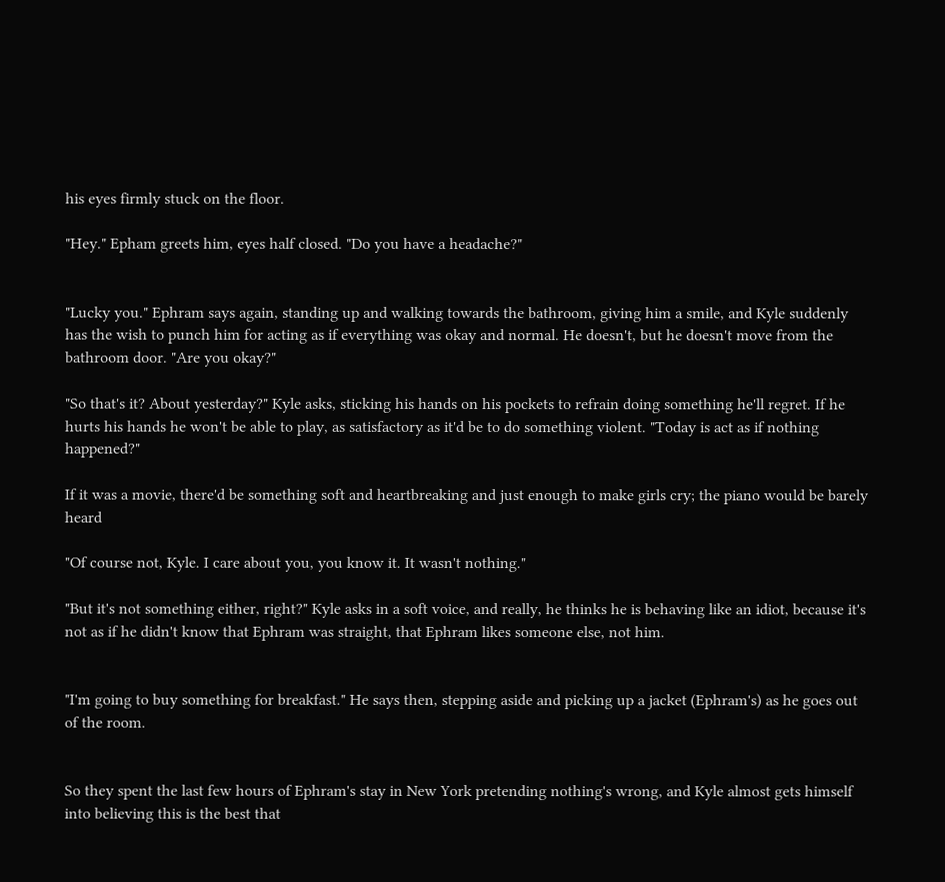his eyes firmly stuck on the floor.

"Hey." Epham greets him, eyes half closed. "Do you have a headache?"


"Lucky you." Ephram says again, standing up and walking towards the bathroom, giving him a smile, and Kyle suddenly has the wish to punch him for acting as if everything was okay and normal. He doesn't, but he doesn't move from the bathroom door. "Are you okay?"

"So that's it? About yesterday?" Kyle asks, sticking his hands on his pockets to refrain doing something he'll regret. If he hurts his hands he won't be able to play, as satisfactory as it'd be to do something violent. "Today is act as if nothing happened?"

If it was a movie, there'd be something soft and heartbreaking and just enough to make girls cry; the piano would be barely heard

"Of course not, Kyle. I care about you, you know it. It wasn't nothing."

"But it's not something either, right?" Kyle asks in a soft voice, and really, he thinks he is behaving like an idiot, because it's not as if he didn't know that Ephram was straight, that Ephram likes someone else, not him.


"I'm going to buy something for breakfast." He says then, stepping aside and picking up a jacket (Ephram's) as he goes out of the room.


So they spent the last few hours of Ephram's stay in New York pretending nothing's wrong, and Kyle almost gets himself into believing this is the best that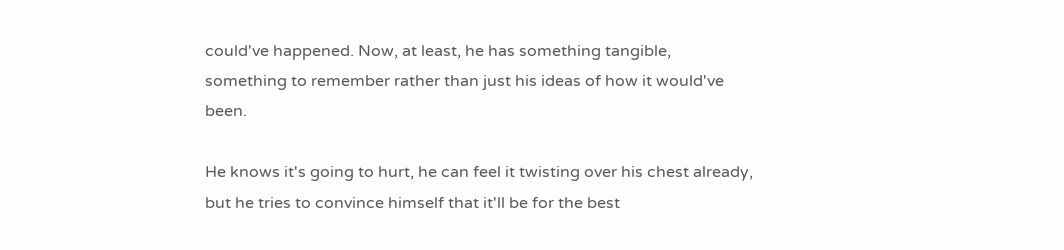could've happened. Now, at least, he has something tangible, something to remember rather than just his ideas of how it would've been.

He knows it's going to hurt, he can feel it twisting over his chest already, but he tries to convince himself that it'll be for the best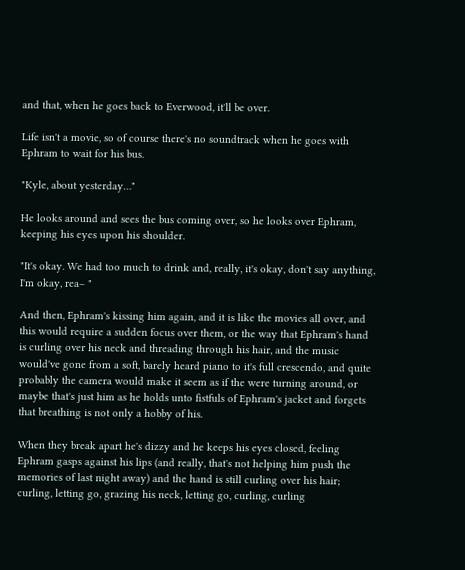and that, when he goes back to Everwood, it'll be over.

Life isn't a movie, so of course there's no soundtrack when he goes with Ephram to wait for his bus.

"Kyle, about yesterday…"

He looks around and sees the bus coming over, so he looks over Ephram, keeping his eyes upon his shoulder.

"It's okay. We had too much to drink and, really, it's okay, don't say anything, I'm okay, rea– "

And then, Ephram's kissing him again, and it is like the movies all over, and this would require a sudden focus over them, or the way that Ephram's hand is curling over his neck and threading through his hair, and the music would've gone from a soft, barely heard piano to it's full crescendo, and quite probably the camera would make it seem as if the were turning around, or maybe that's just him as he holds unto fistfuls of Ephram's jacket and forgets that breathing is not only a hobby of his.

When they break apart he's dizzy and he keeps his eyes closed, feeling Ephram gasps against his lips (and really, that's not helping him push the memories of last night away) and the hand is still curling over his hair; curling, letting go, grazing his neck, letting go, curling, curling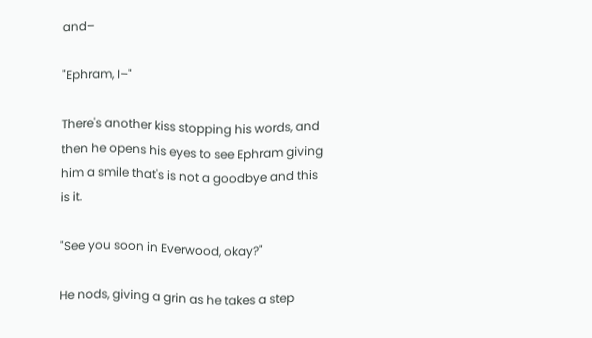and–

"Ephram, I–"

There's another kiss stopping his words, and then he opens his eyes to see Ephram giving him a smile that's is not a goodbye and this is it.

"See you soon in Everwood, okay?"

He nods, giving a grin as he takes a step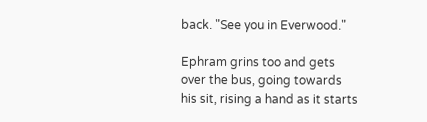back. "See you in Everwood."

Ephram grins too and gets over the bus, going towards his sit, rising a hand as it starts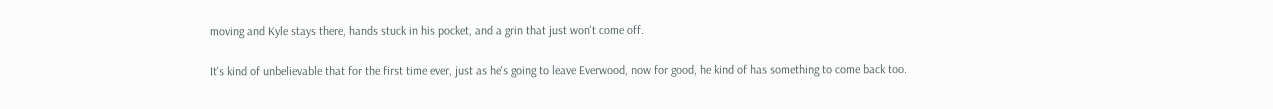moving and Kyle stays there, hands stuck in his pocket, and a grin that just won't come off.

It's kind of unbelievable that for the first time ever, just as he's going to leave Everwood, now for good, he kind of has something to come back too.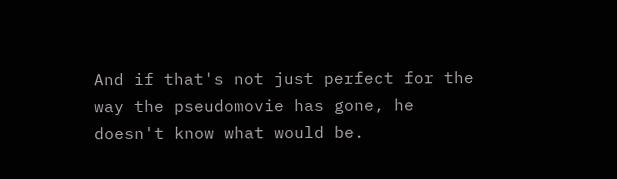And if that's not just perfect for the way the pseudomovie has gone, he doesn't know what would be.